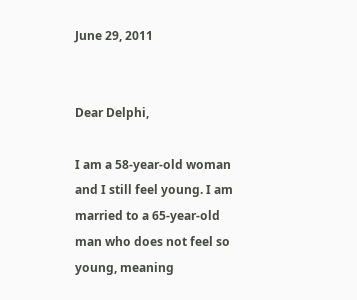June 29, 2011


Dear Delphi,

I am a 58-year-old woman and I still feel young. I am married to a 65-year-old man who does not feel so young, meaning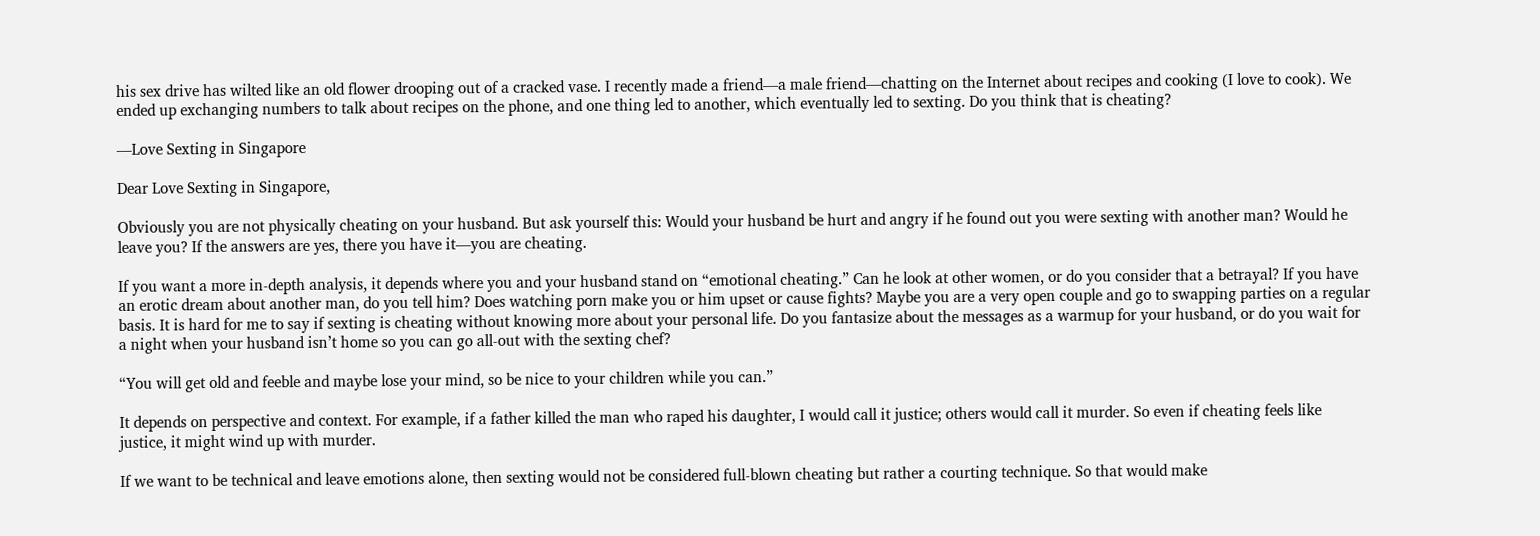his sex drive has wilted like an old flower drooping out of a cracked vase. I recently made a friend—a male friend—chatting on the Internet about recipes and cooking (I love to cook). We ended up exchanging numbers to talk about recipes on the phone, and one thing led to another, which eventually led to sexting. Do you think that is cheating?

—Love Sexting in Singapore

Dear Love Sexting in Singapore,

Obviously you are not physically cheating on your husband. But ask yourself this: Would your husband be hurt and angry if he found out you were sexting with another man? Would he leave you? If the answers are yes, there you have it—you are cheating.

If you want a more in-depth analysis, it depends where you and your husband stand on “emotional cheating.” Can he look at other women, or do you consider that a betrayal? If you have an erotic dream about another man, do you tell him? Does watching porn make you or him upset or cause fights? Maybe you are a very open couple and go to swapping parties on a regular basis. It is hard for me to say if sexting is cheating without knowing more about your personal life. Do you fantasize about the messages as a warmup for your husband, or do you wait for a night when your husband isn’t home so you can go all-out with the sexting chef?

“You will get old and feeble and maybe lose your mind, so be nice to your children while you can.”

It depends on perspective and context. For example, if a father killed the man who raped his daughter, I would call it justice; others would call it murder. So even if cheating feels like justice, it might wind up with murder.

If we want to be technical and leave emotions alone, then sexting would not be considered full-blown cheating but rather a courting technique. So that would make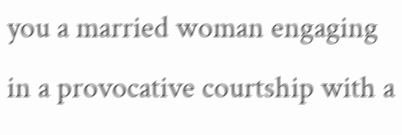you a married woman engaging in a provocative courtship with a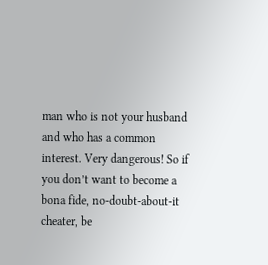man who is not your husband and who has a common interest. Very dangerous! So if you don’t want to become a bona fide, no-doubt-about-it cheater, be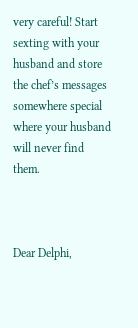very careful! Start sexting with your husband and store the chef’s messages somewhere special where your husband will never find them.



Dear Delphi,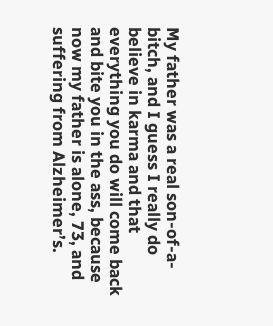My father was a real son-of-a-bitch, and I guess I really do believe in karma and that everything you do will come back and bite you in the ass, because now my father is alone, 73, and suffering from Alzheimer’s.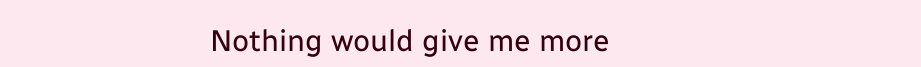Nothing would give me more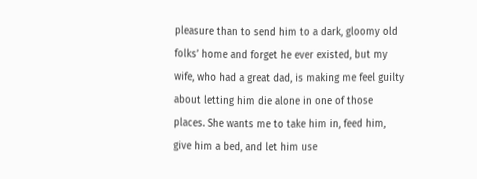pleasure than to send him to a dark, gloomy old folks’ home and forget he ever existed, but my wife, who had a great dad, is making me feel guilty about letting him die alone in one of those places. She wants me to take him in, feed him, give him a bed, and let him use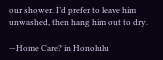our shower. I’d prefer to leave him unwashed, then hang him out to dry.

—Home Care? in Honolulu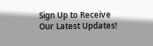Sign Up to Receive Our Latest Updates!